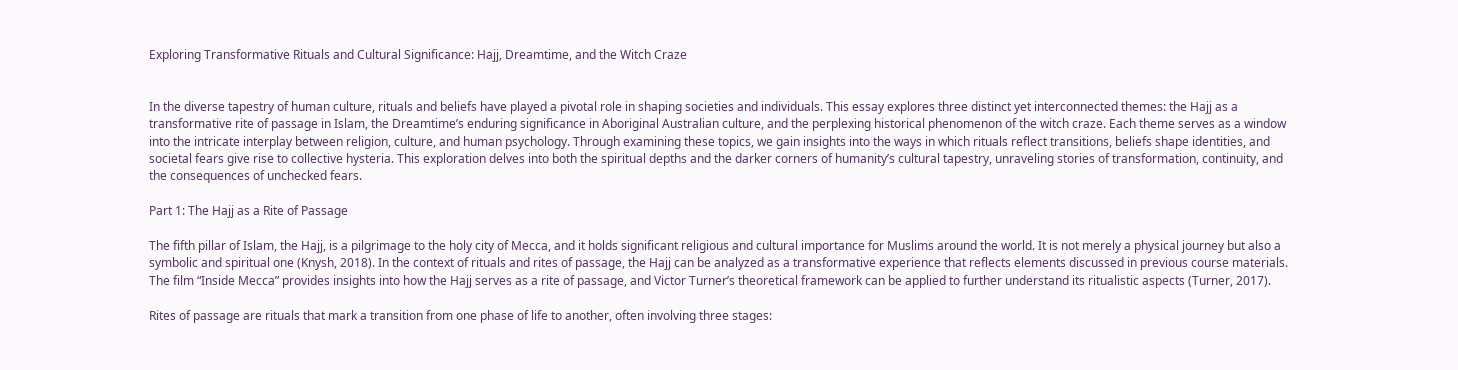Exploring Transformative Rituals and Cultural Significance: Hajj, Dreamtime, and the Witch Craze


In the diverse tapestry of human culture, rituals and beliefs have played a pivotal role in shaping societies and individuals. This essay explores three distinct yet interconnected themes: the Hajj as a transformative rite of passage in Islam, the Dreamtime’s enduring significance in Aboriginal Australian culture, and the perplexing historical phenomenon of the witch craze. Each theme serves as a window into the intricate interplay between religion, culture, and human psychology. Through examining these topics, we gain insights into the ways in which rituals reflect transitions, beliefs shape identities, and societal fears give rise to collective hysteria. This exploration delves into both the spiritual depths and the darker corners of humanity’s cultural tapestry, unraveling stories of transformation, continuity, and the consequences of unchecked fears.

Part 1: The Hajj as a Rite of Passage

The fifth pillar of Islam, the Hajj, is a pilgrimage to the holy city of Mecca, and it holds significant religious and cultural importance for Muslims around the world. It is not merely a physical journey but also a symbolic and spiritual one (Knysh, 2018). In the context of rituals and rites of passage, the Hajj can be analyzed as a transformative experience that reflects elements discussed in previous course materials. The film “Inside Mecca” provides insights into how the Hajj serves as a rite of passage, and Victor Turner’s theoretical framework can be applied to further understand its ritualistic aspects (Turner, 2017).

Rites of passage are rituals that mark a transition from one phase of life to another, often involving three stages: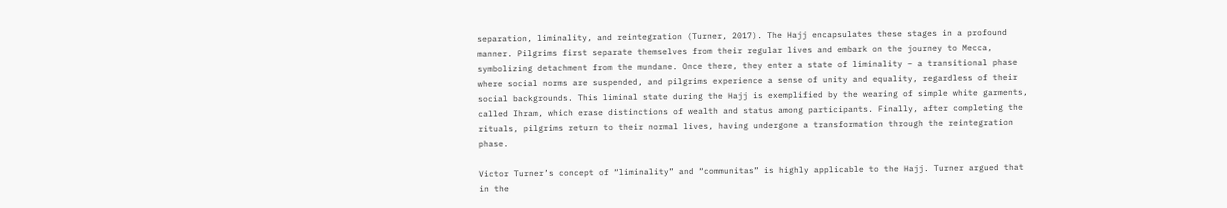separation, liminality, and reintegration (Turner, 2017). The Hajj encapsulates these stages in a profound manner. Pilgrims first separate themselves from their regular lives and embark on the journey to Mecca, symbolizing detachment from the mundane. Once there, they enter a state of liminality – a transitional phase where social norms are suspended, and pilgrims experience a sense of unity and equality, regardless of their social backgrounds. This liminal state during the Hajj is exemplified by the wearing of simple white garments, called Ihram, which erase distinctions of wealth and status among participants. Finally, after completing the rituals, pilgrims return to their normal lives, having undergone a transformation through the reintegration phase.

Victor Turner’s concept of “liminality” and “communitas” is highly applicable to the Hajj. Turner argued that in the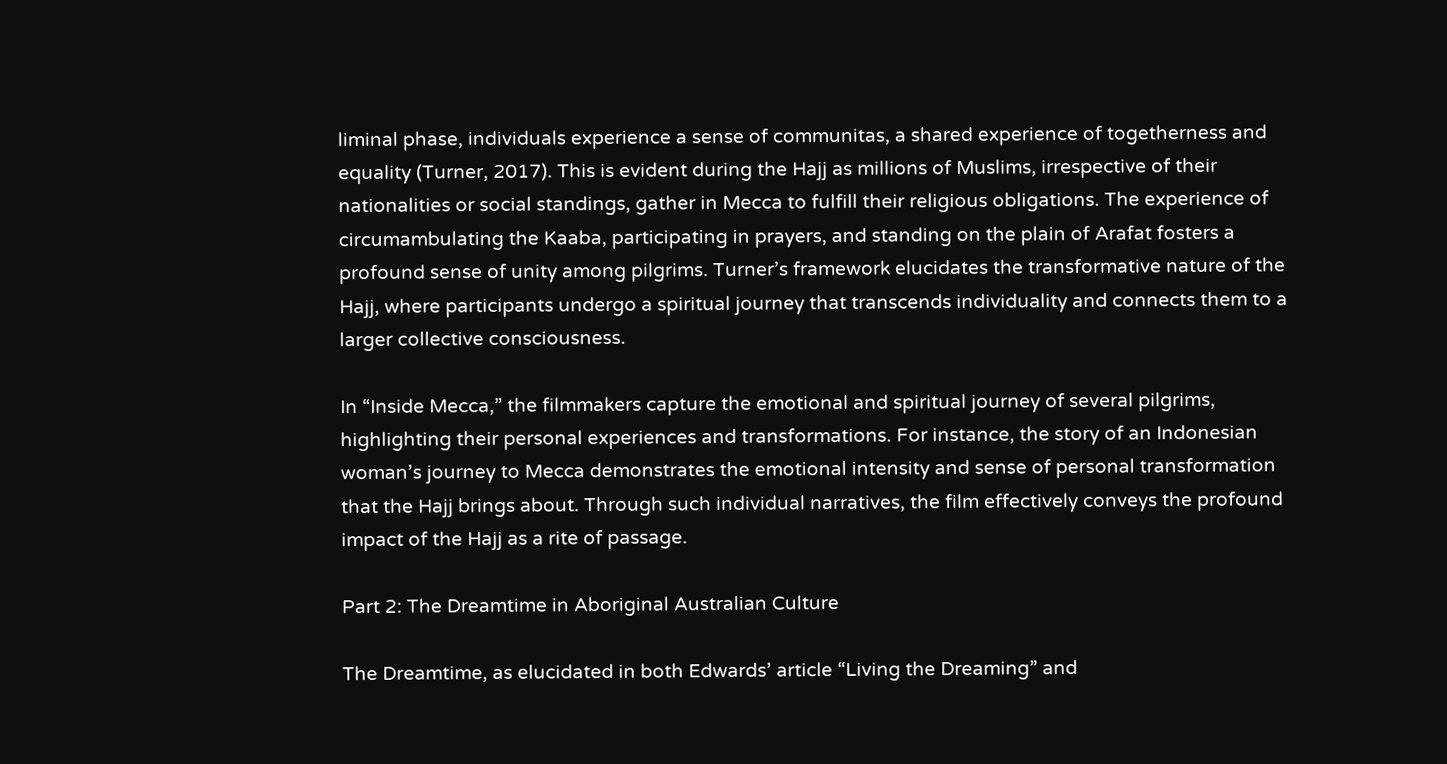liminal phase, individuals experience a sense of communitas, a shared experience of togetherness and equality (Turner, 2017). This is evident during the Hajj as millions of Muslims, irrespective of their nationalities or social standings, gather in Mecca to fulfill their religious obligations. The experience of circumambulating the Kaaba, participating in prayers, and standing on the plain of Arafat fosters a profound sense of unity among pilgrims. Turner’s framework elucidates the transformative nature of the Hajj, where participants undergo a spiritual journey that transcends individuality and connects them to a larger collective consciousness.

In “Inside Mecca,” the filmmakers capture the emotional and spiritual journey of several pilgrims, highlighting their personal experiences and transformations. For instance, the story of an Indonesian woman’s journey to Mecca demonstrates the emotional intensity and sense of personal transformation that the Hajj brings about. Through such individual narratives, the film effectively conveys the profound impact of the Hajj as a rite of passage.

Part 2: The Dreamtime in Aboriginal Australian Culture

The Dreamtime, as elucidated in both Edwards’ article “Living the Dreaming” and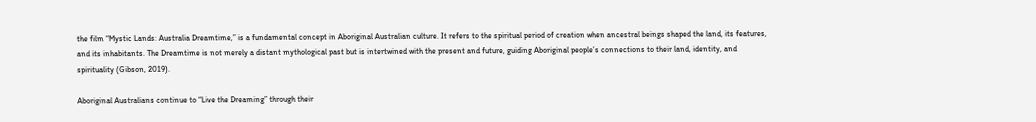the film “Mystic Lands: Australia Dreamtime,” is a fundamental concept in Aboriginal Australian culture. It refers to the spiritual period of creation when ancestral beings shaped the land, its features, and its inhabitants. The Dreamtime is not merely a distant mythological past but is intertwined with the present and future, guiding Aboriginal people’s connections to their land, identity, and spirituality (Gibson, 2019).

Aboriginal Australians continue to “Live the Dreaming” through their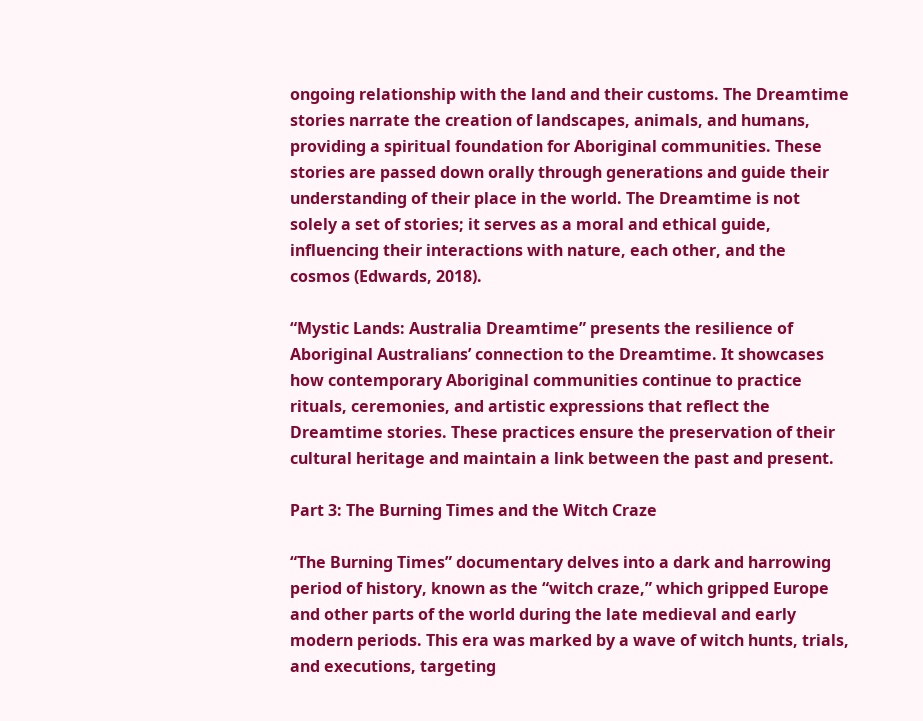ongoing relationship with the land and their customs. The Dreamtime stories narrate the creation of landscapes, animals, and humans, providing a spiritual foundation for Aboriginal communities. These stories are passed down orally through generations and guide their understanding of their place in the world. The Dreamtime is not solely a set of stories; it serves as a moral and ethical guide, influencing their interactions with nature, each other, and the cosmos (Edwards, 2018).

“Mystic Lands: Australia Dreamtime” presents the resilience of Aboriginal Australians’ connection to the Dreamtime. It showcases how contemporary Aboriginal communities continue to practice rituals, ceremonies, and artistic expressions that reflect the Dreamtime stories. These practices ensure the preservation of their cultural heritage and maintain a link between the past and present.

Part 3: The Burning Times and the Witch Craze

“The Burning Times” documentary delves into a dark and harrowing period of history, known as the “witch craze,” which gripped Europe and other parts of the world during the late medieval and early modern periods. This era was marked by a wave of witch hunts, trials, and executions, targeting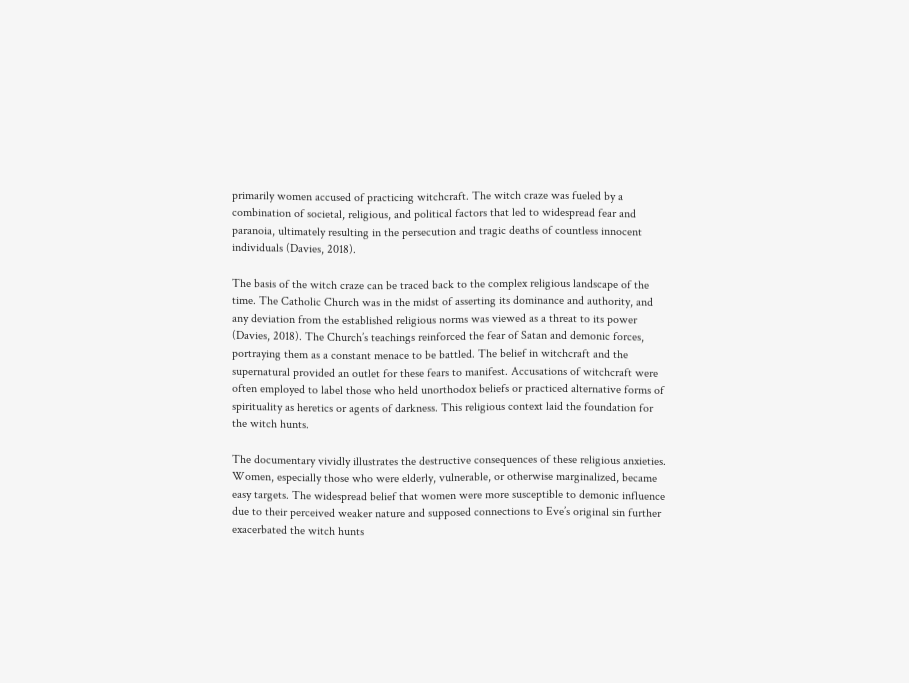primarily women accused of practicing witchcraft. The witch craze was fueled by a combination of societal, religious, and political factors that led to widespread fear and paranoia, ultimately resulting in the persecution and tragic deaths of countless innocent individuals (Davies, 2018).

The basis of the witch craze can be traced back to the complex religious landscape of the time. The Catholic Church was in the midst of asserting its dominance and authority, and any deviation from the established religious norms was viewed as a threat to its power (Davies, 2018). The Church’s teachings reinforced the fear of Satan and demonic forces, portraying them as a constant menace to be battled. The belief in witchcraft and the supernatural provided an outlet for these fears to manifest. Accusations of witchcraft were often employed to label those who held unorthodox beliefs or practiced alternative forms of spirituality as heretics or agents of darkness. This religious context laid the foundation for the witch hunts.

The documentary vividly illustrates the destructive consequences of these religious anxieties. Women, especially those who were elderly, vulnerable, or otherwise marginalized, became easy targets. The widespread belief that women were more susceptible to demonic influence due to their perceived weaker nature and supposed connections to Eve’s original sin further exacerbated the witch hunts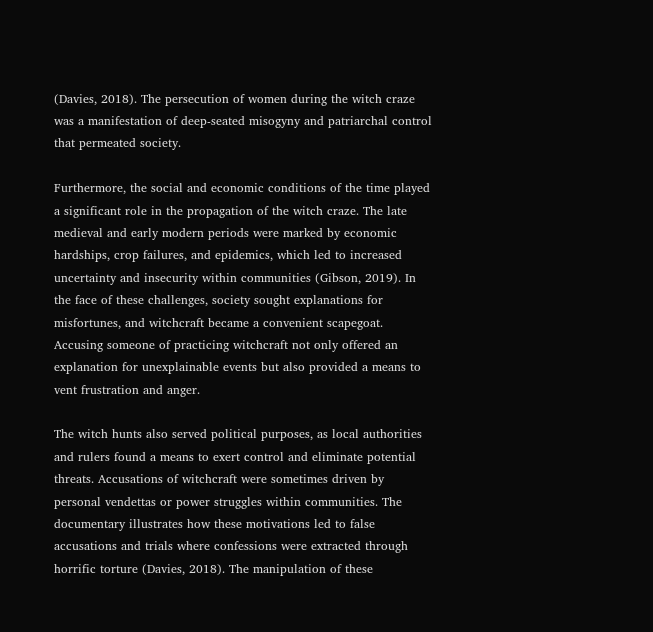(Davies, 2018). The persecution of women during the witch craze was a manifestation of deep-seated misogyny and patriarchal control that permeated society.

Furthermore, the social and economic conditions of the time played a significant role in the propagation of the witch craze. The late medieval and early modern periods were marked by economic hardships, crop failures, and epidemics, which led to increased uncertainty and insecurity within communities (Gibson, 2019). In the face of these challenges, society sought explanations for misfortunes, and witchcraft became a convenient scapegoat. Accusing someone of practicing witchcraft not only offered an explanation for unexplainable events but also provided a means to vent frustration and anger.

The witch hunts also served political purposes, as local authorities and rulers found a means to exert control and eliminate potential threats. Accusations of witchcraft were sometimes driven by personal vendettas or power struggles within communities. The documentary illustrates how these motivations led to false accusations and trials where confessions were extracted through horrific torture (Davies, 2018). The manipulation of these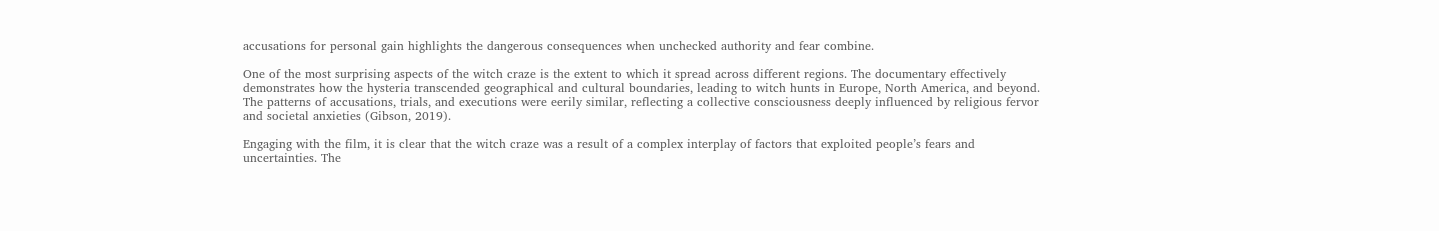accusations for personal gain highlights the dangerous consequences when unchecked authority and fear combine.

One of the most surprising aspects of the witch craze is the extent to which it spread across different regions. The documentary effectively demonstrates how the hysteria transcended geographical and cultural boundaries, leading to witch hunts in Europe, North America, and beyond. The patterns of accusations, trials, and executions were eerily similar, reflecting a collective consciousness deeply influenced by religious fervor and societal anxieties (Gibson, 2019).

Engaging with the film, it is clear that the witch craze was a result of a complex interplay of factors that exploited people’s fears and uncertainties. The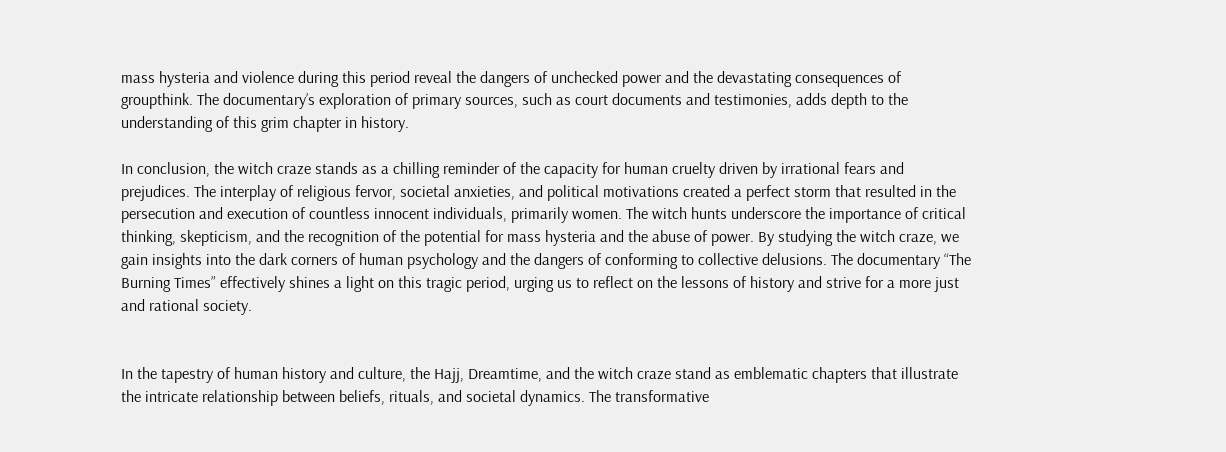mass hysteria and violence during this period reveal the dangers of unchecked power and the devastating consequences of groupthink. The documentary’s exploration of primary sources, such as court documents and testimonies, adds depth to the understanding of this grim chapter in history.

In conclusion, the witch craze stands as a chilling reminder of the capacity for human cruelty driven by irrational fears and prejudices. The interplay of religious fervor, societal anxieties, and political motivations created a perfect storm that resulted in the persecution and execution of countless innocent individuals, primarily women. The witch hunts underscore the importance of critical thinking, skepticism, and the recognition of the potential for mass hysteria and the abuse of power. By studying the witch craze, we gain insights into the dark corners of human psychology and the dangers of conforming to collective delusions. The documentary “The Burning Times” effectively shines a light on this tragic period, urging us to reflect on the lessons of history and strive for a more just and rational society.


In the tapestry of human history and culture, the Hajj, Dreamtime, and the witch craze stand as emblematic chapters that illustrate the intricate relationship between beliefs, rituals, and societal dynamics. The transformative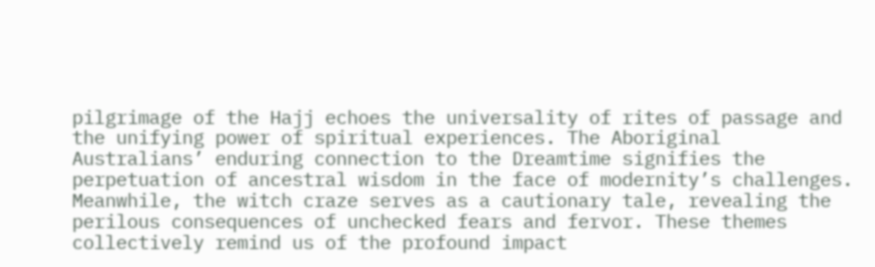pilgrimage of the Hajj echoes the universality of rites of passage and the unifying power of spiritual experiences. The Aboriginal Australians’ enduring connection to the Dreamtime signifies the perpetuation of ancestral wisdom in the face of modernity’s challenges. Meanwhile, the witch craze serves as a cautionary tale, revealing the perilous consequences of unchecked fears and fervor. These themes collectively remind us of the profound impact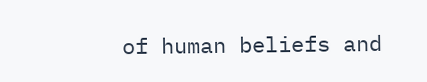of human beliefs and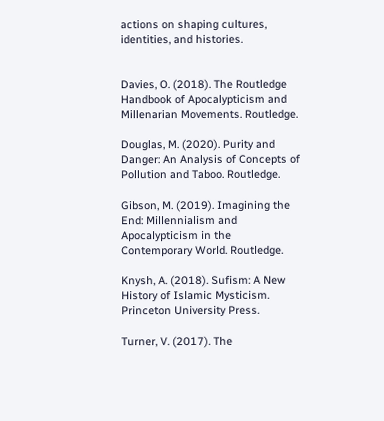actions on shaping cultures, identities, and histories.


Davies, O. (2018). The Routledge Handbook of Apocalypticism and Millenarian Movements. Routledge.

Douglas, M. (2020). Purity and Danger: An Analysis of Concepts of Pollution and Taboo. Routledge.

Gibson, M. (2019). Imagining the End: Millennialism and Apocalypticism in the Contemporary World. Routledge.

Knysh, A. (2018). Sufism: A New History of Islamic Mysticism. Princeton University Press.

Turner, V. (2017). The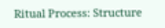Ritual Process: Structure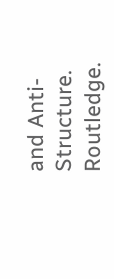and Anti-Structure. Routledge.